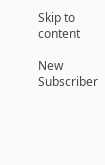Skip to content

New Subscriber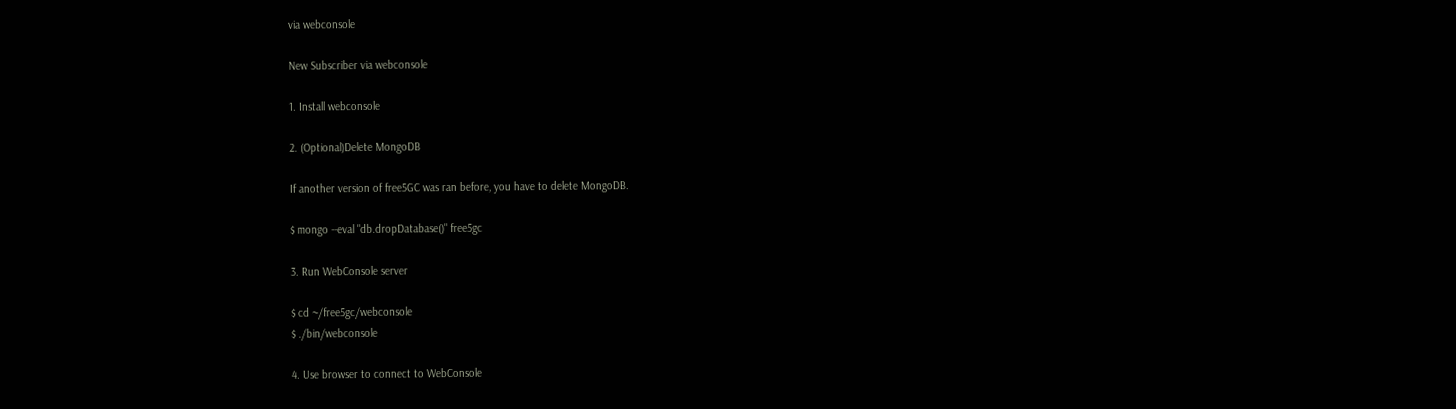via webconsole

New Subscriber via webconsole

1. Install webconsole

2. (Optional)Delete MongoDB

If another version of free5GC was ran before, you have to delete MongoDB.

$ mongo --eval "db.dropDatabase()" free5gc

3. Run WebConsole server

$ cd ~/free5gc/webconsole
$ ./bin/webconsole

4. Use browser to connect to WebConsole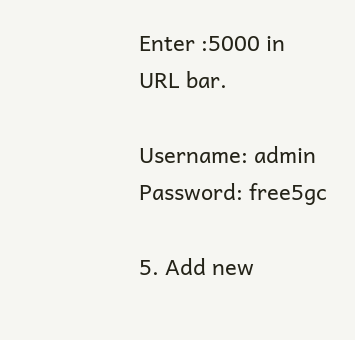Enter :5000 in URL bar.

Username: admin
Password: free5gc

5. Add new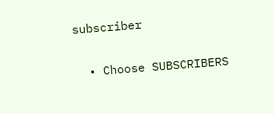subscriber

  • Choose SUBSCRIBERS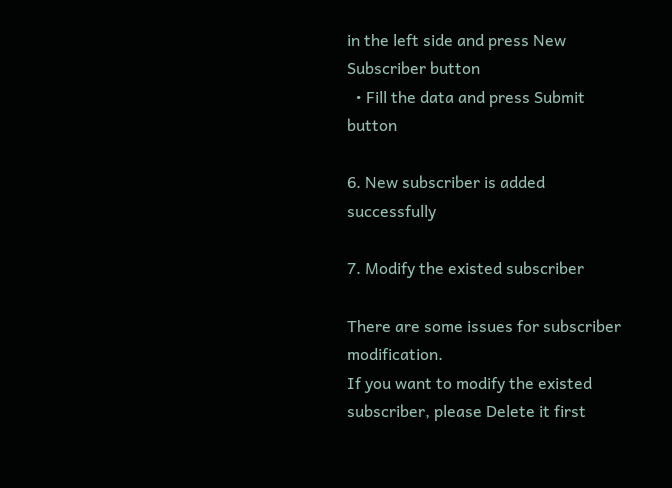in the left side and press New Subscriber button
  • Fill the data and press Submit button

6. New subscriber is added successfully

7. Modify the existed subscriber

There are some issues for subscriber modification.
If you want to modify the existed subscriber, please Delete it first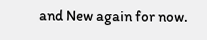and New again for now.